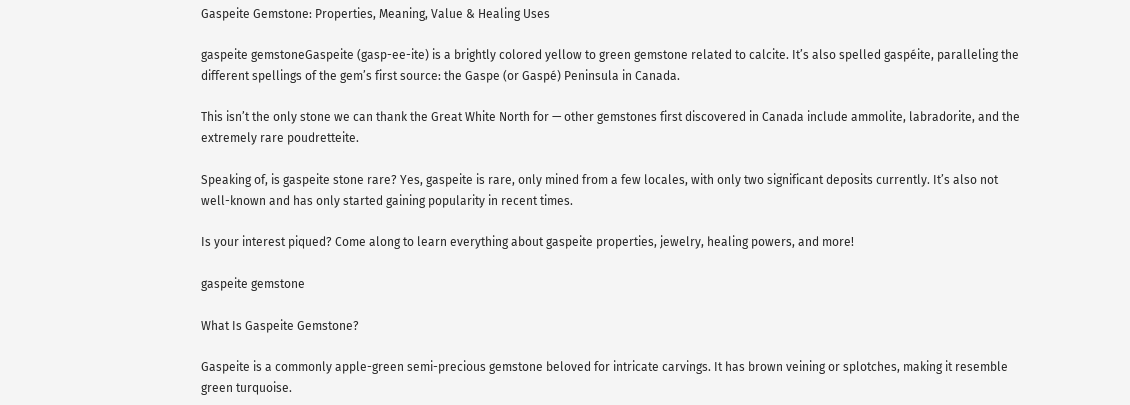Gaspeite Gemstone: Properties, Meaning, Value & Healing Uses

gaspeite gemstoneGaspeite (gasp-ee-ite) is a brightly colored yellow to green gemstone related to calcite. It’s also spelled gaspéite, paralleling the different spellings of the gem’s first source: the Gaspe (or Gaspé) Peninsula in Canada.

This isn’t the only stone we can thank the Great White North for — other gemstones first discovered in Canada include ammolite, labradorite, and the extremely rare poudretteite.

Speaking of, is gaspeite stone rare? Yes, gaspeite is rare, only mined from a few locales, with only two significant deposits currently. It’s also not well-known and has only started gaining popularity in recent times.

Is your interest piqued? Come along to learn everything about gaspeite properties, jewelry, healing powers, and more!

gaspeite gemstone

What Is Gaspeite Gemstone?

Gaspeite is a commonly apple-green semi-precious gemstone beloved for intricate carvings. It has brown veining or splotches, making it resemble green turquoise.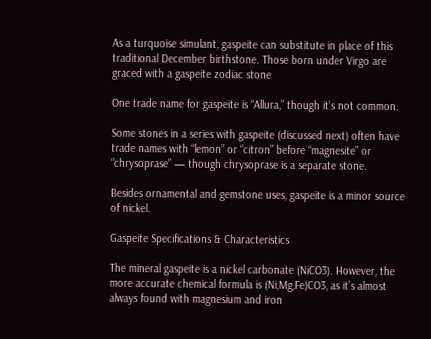As a turquoise simulant, gaspeite can substitute in place of this traditional December birthstone. Those born under Virgo are graced with a gaspeite zodiac stone

One trade name for gaspeite is “Allura,” though it’s not common.

Some stones in a series with gaspeite (discussed next) often have trade names with “lemon” or “citron” before “magnesite” or “chrysoprase” — though chrysoprase is a separate stone.

Besides ornamental and gemstone uses, gaspeite is a minor source of nickel.

Gaspeite Specifications & Characteristics

The mineral gaspeite is a nickel carbonate (NiCO3). However, the more accurate chemical formula is (Ni,Mg,Fe)CO3, as it’s almost always found with magnesium and iron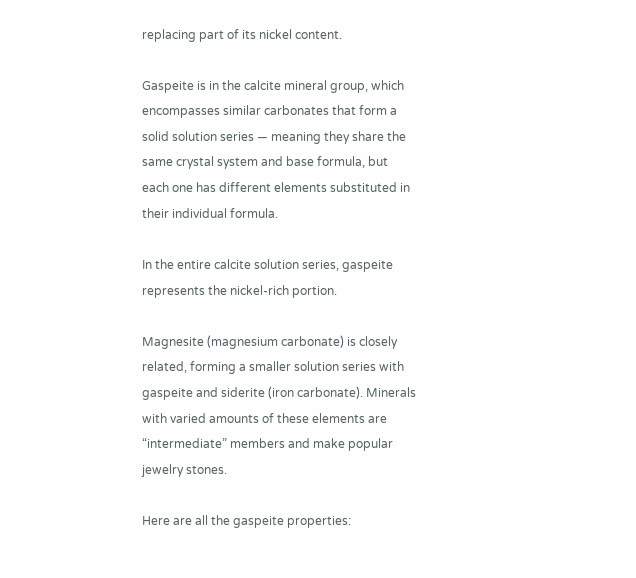replacing part of its nickel content.

Gaspeite is in the calcite mineral group, which encompasses similar carbonates that form a solid solution series — meaning they share the same crystal system and base formula, but each one has different elements substituted in their individual formula.

In the entire calcite solution series, gaspeite represents the nickel-rich portion.

Magnesite (magnesium carbonate) is closely related, forming a smaller solution series with gaspeite and siderite (iron carbonate). Minerals with varied amounts of these elements are “intermediate” members and make popular jewelry stones.

Here are all the gaspeite properties: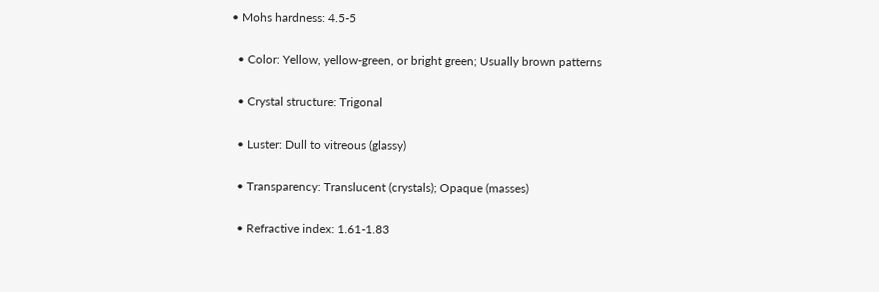• Mohs hardness: 4.5-5

  • Color: Yellow, yellow-green, or bright green; Usually brown patterns

  • Crystal structure: Trigonal

  • Luster: Dull to vitreous (glassy)

  • Transparency: Translucent (crystals); Opaque (masses)

  • Refractive index: 1.61-1.83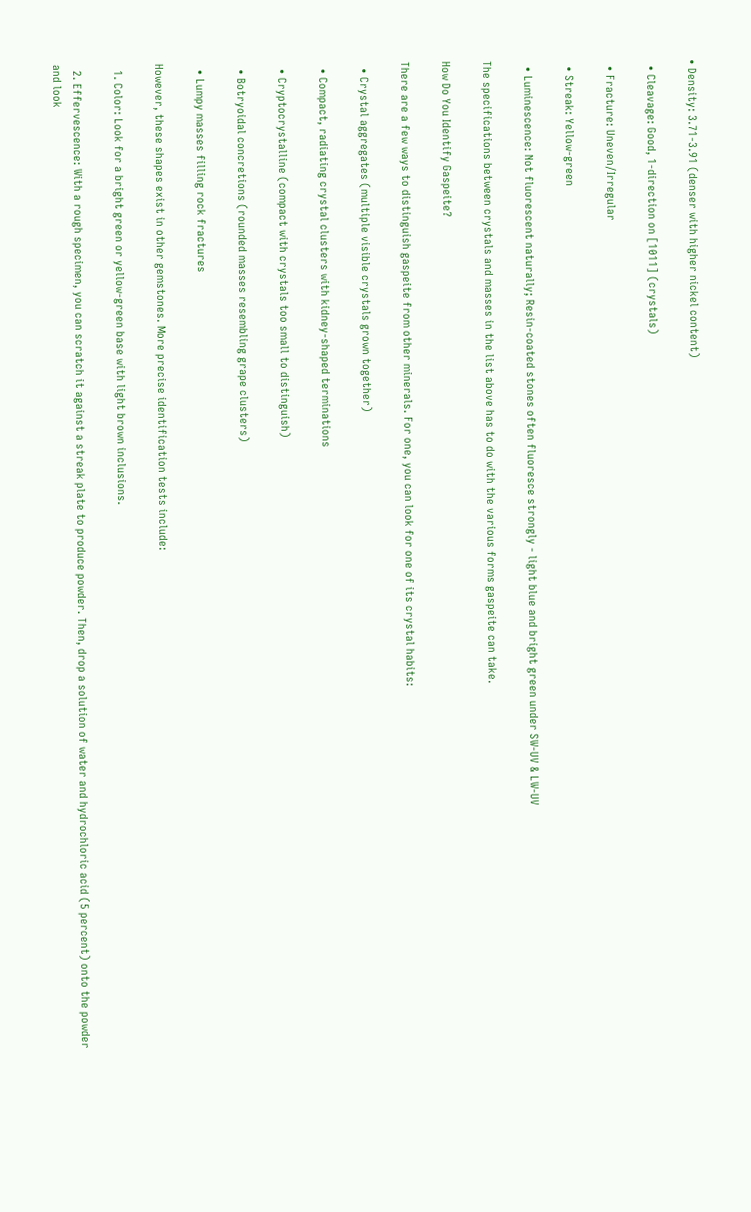• Density: 3.71-3.91 (denser with higher nickel content)

  • Cleavage: Good, 1-direction on [1011] (crystals)

  • Fracture: Uneven/Irregular

  • Streak: Yellow-green

  • Luminescence: Not fluorescent naturally; Resin-coated stones often fluoresce strongly - light blue and bright green under SW-UV & LW-UV

The specifications between crystals and masses in the list above has to do with the various forms gaspeite can take.

How Do You Identify Gaspeite?

There are a few ways to distinguish gaspeite from other minerals. For one, you can look for one of its crystal habits:

  • Crystal aggregates (multiple visible crystals grown together)

  • Compact, radiating crystal clusters with kidney-shaped terminations

  • Cryptocrystalline (compact with crystals too small to distinguish)

  • Botryoidal concretions (rounded masses resembling grape clusters)

  • Lumpy masses filling rock fractures

However, these shapes exist in other gemstones. More precise identification tests include:

  1. Color: Look for a bright green or yellow-green base with light brown inclusions.

  2. Effervescence: With a rough specimen, you can scratch it against a streak plate to produce powder. Then, drop a solution of water and hydrochloric acid (5 percent) onto the powder and look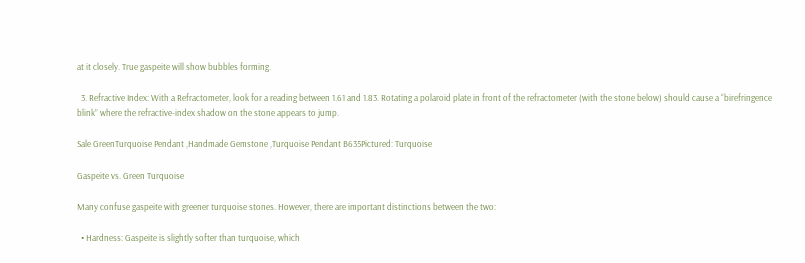at it closely. True gaspeite will show bubbles forming.

  3. Refractive Index: With a Refractometer, look for a reading between 1.61 and 1.83. Rotating a polaroid plate in front of the refractometer (with the stone below) should cause a “birefringence blink” where the refractive-index shadow on the stone appears to jump.

Sale GreenTurquoise Pendant ,Handmade Gemstone ,Turquoise Pendant B635Pictured: Turquoise

Gaspeite vs. Green Turquoise

Many confuse gaspeite with greener turquoise stones. However, there are important distinctions between the two:

  • Hardness: Gaspeite is slightly softer than turquoise, which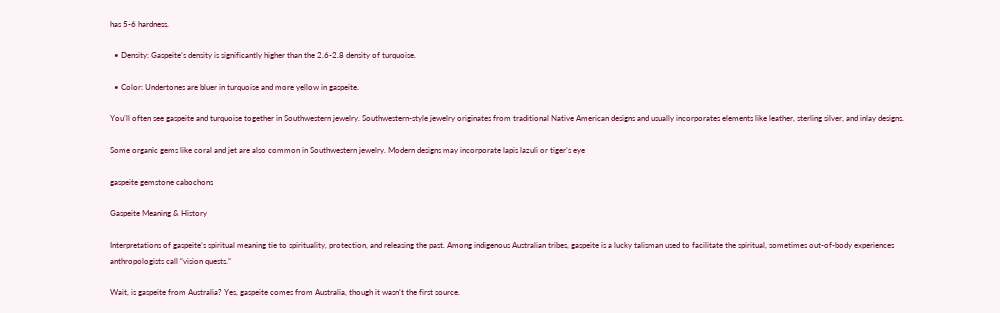has 5-6 hardness.

  • Density: Gaspeite’s density is significantly higher than the 2.6-2.8 density of turquoise.

  • Color: Undertones are bluer in turquoise and more yellow in gaspeite.

You’ll often see gaspeite and turquoise together in Southwestern jewelry. Southwestern-style jewelry originates from traditional Native American designs and usually incorporates elements like leather, sterling silver, and inlay designs.

Some organic gems like coral and jet are also common in Southwestern jewelry. Modern designs may incorporate lapis lazuli or tiger’s eye

gaspeite gemstone cabochons

Gaspeite Meaning & History

Interpretations of gaspeite’s spiritual meaning tie to spirituality, protection, and releasing the past. Among indigenous Australian tribes, gaspeite is a lucky talisman used to facilitate the spiritual, sometimes out-of-body experiences anthropologists call “vision quests.”

Wait, is gaspeite from Australia? Yes, gaspeite comes from Australia, though it wasn’t the first source.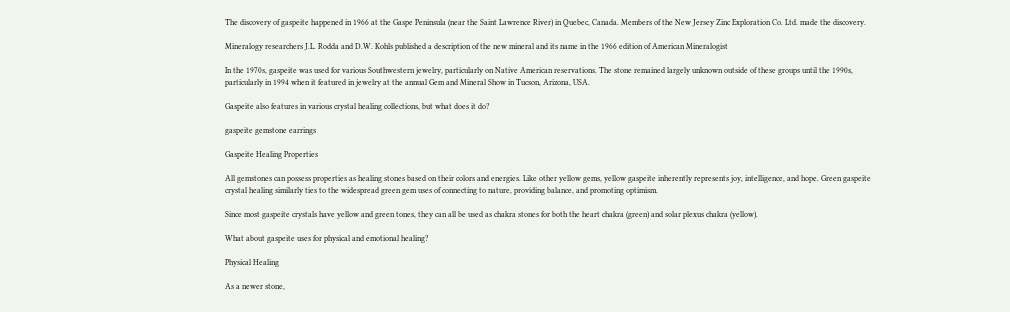The discovery of gaspeite happened in 1966 at the Gaspe Peninsula (near the Saint Lawrence River) in Quebec, Canada. Members of the New Jersey Zinc Exploration Co. Ltd. made the discovery.

Mineralogy researchers J.L. Rodda and D.W. Kohls published a description of the new mineral and its name in the 1966 edition of American Mineralogist

In the 1970s, gaspeite was used for various Southwestern jewelry, particularly on Native American reservations. The stone remained largely unknown outside of these groups until the 1990s, particularly in 1994 when it featured in jewelry at the annual Gem and Mineral Show in Tucson, Arizona, USA.

Gaspeite also features in various crystal healing collections, but what does it do?

gaspeite gemstone earrings

Gaspeite Healing Properties

All gemstones can possess properties as healing stones based on their colors and energies. Like other yellow gems, yellow gaspeite inherently represents joy, intelligence, and hope. Green gaspeite crystal healing similarly ties to the widespread green gem uses of connecting to nature, providing balance, and promoting optimism.

Since most gaspeite crystals have yellow and green tones, they can all be used as chakra stones for both the heart chakra (green) and solar plexus chakra (yellow).

What about gaspeite uses for physical and emotional healing?

Physical Healing

As a newer stone,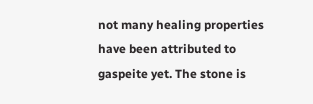not many healing properties have been attributed to gaspeite yet. The stone is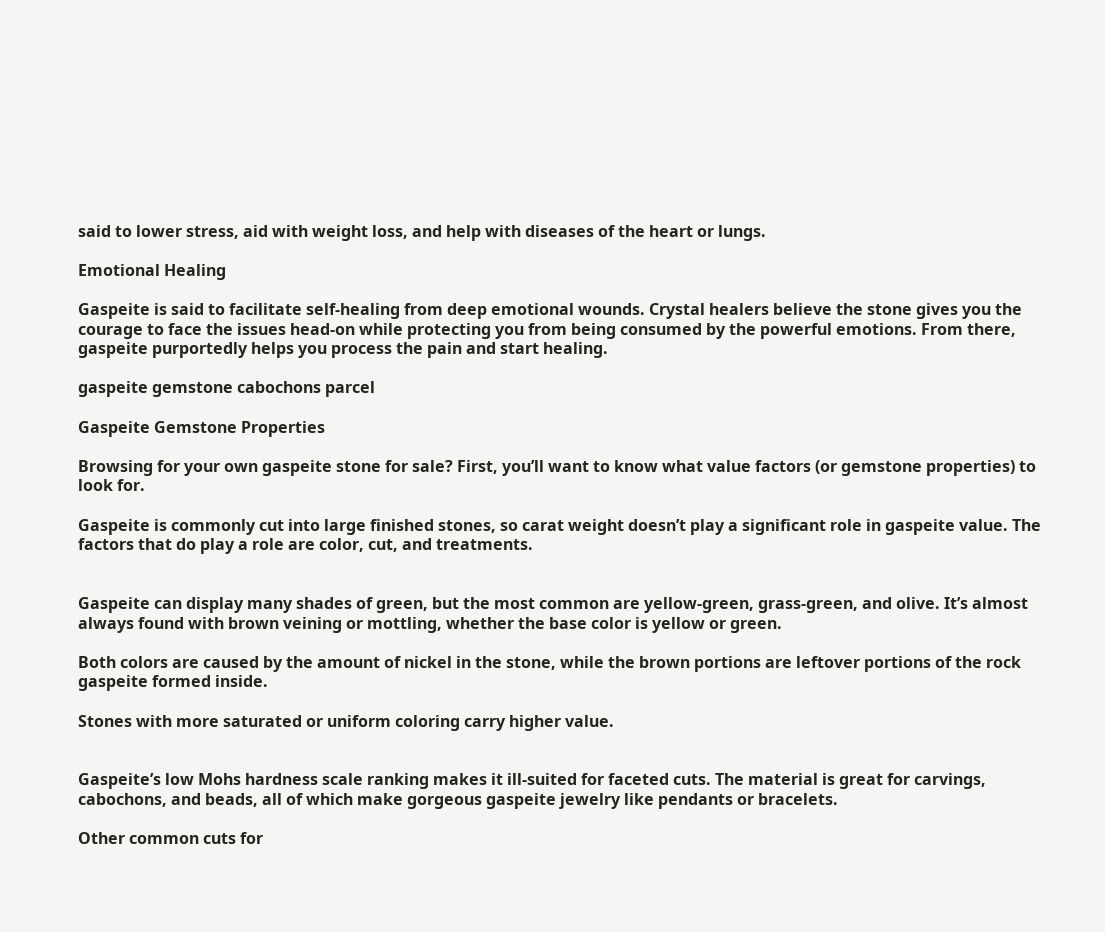said to lower stress, aid with weight loss, and help with diseases of the heart or lungs.

Emotional Healing

Gaspeite is said to facilitate self-healing from deep emotional wounds. Crystal healers believe the stone gives you the courage to face the issues head-on while protecting you from being consumed by the powerful emotions. From there, gaspeite purportedly helps you process the pain and start healing.

gaspeite gemstone cabochons parcel

Gaspeite Gemstone Properties

Browsing for your own gaspeite stone for sale? First, you’ll want to know what value factors (or gemstone properties) to look for.

Gaspeite is commonly cut into large finished stones, so carat weight doesn’t play a significant role in gaspeite value. The factors that do play a role are color, cut, and treatments.


Gaspeite can display many shades of green, but the most common are yellow-green, grass-green, and olive. It’s almost always found with brown veining or mottling, whether the base color is yellow or green.

Both colors are caused by the amount of nickel in the stone, while the brown portions are leftover portions of the rock gaspeite formed inside.

Stones with more saturated or uniform coloring carry higher value.


Gaspeite’s low Mohs hardness scale ranking makes it ill-suited for faceted cuts. The material is great for carvings, cabochons, and beads, all of which make gorgeous gaspeite jewelry like pendants or bracelets.

Other common cuts for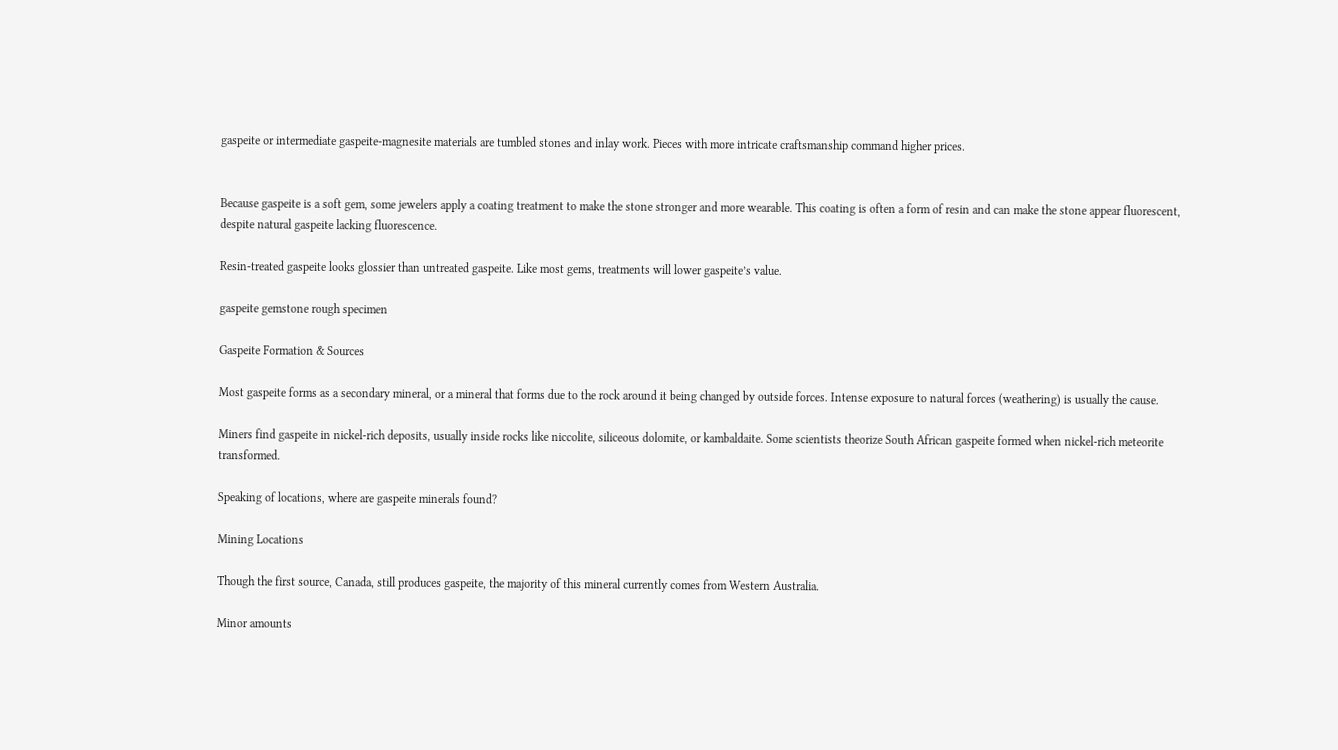gaspeite or intermediate gaspeite-magnesite materials are tumbled stones and inlay work. Pieces with more intricate craftsmanship command higher prices.


Because gaspeite is a soft gem, some jewelers apply a coating treatment to make the stone stronger and more wearable. This coating is often a form of resin and can make the stone appear fluorescent, despite natural gaspeite lacking fluorescence.

Resin-treated gaspeite looks glossier than untreated gaspeite. Like most gems, treatments will lower gaspeite’s value.

gaspeite gemstone rough specimen

Gaspeite Formation & Sources

Most gaspeite forms as a secondary mineral, or a mineral that forms due to the rock around it being changed by outside forces. Intense exposure to natural forces (weathering) is usually the cause.

Miners find gaspeite in nickel-rich deposits, usually inside rocks like niccolite, siliceous dolomite, or kambaldaite. Some scientists theorize South African gaspeite formed when nickel-rich meteorite transformed.

Speaking of locations, where are gaspeite minerals found?

Mining Locations

Though the first source, Canada, still produces gaspeite, the majority of this mineral currently comes from Western Australia.

Minor amounts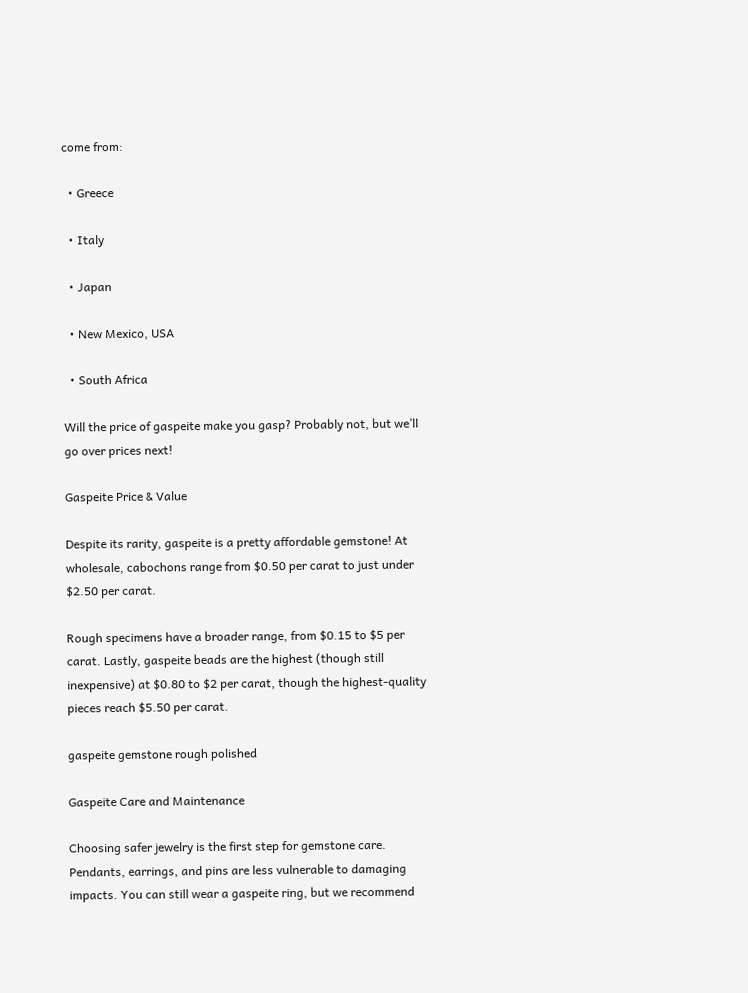come from:

  • Greece

  • Italy

  • Japan

  • New Mexico, USA

  • South Africa

Will the price of gaspeite make you gasp? Probably not, but we’ll go over prices next!

Gaspeite Price & Value

Despite its rarity, gaspeite is a pretty affordable gemstone! At wholesale, cabochons range from $0.50 per carat to just under $2.50 per carat.

Rough specimens have a broader range, from $0.15 to $5 per carat. Lastly, gaspeite beads are the highest (though still inexpensive) at $0.80 to $2 per carat, though the highest-quality pieces reach $5.50 per carat.

gaspeite gemstone rough polished

Gaspeite Care and Maintenance

Choosing safer jewelry is the first step for gemstone care. Pendants, earrings, and pins are less vulnerable to damaging impacts. You can still wear a gaspeite ring, but we recommend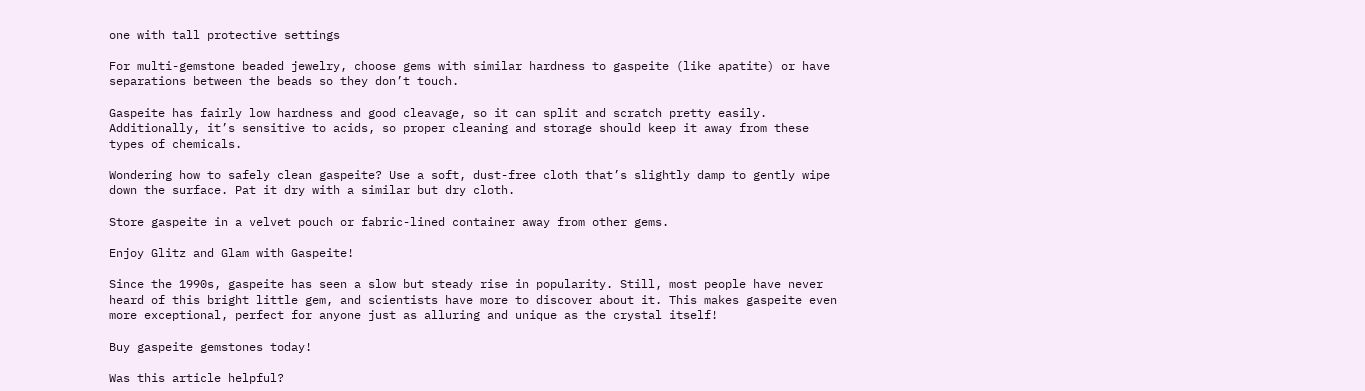one with tall protective settings

For multi-gemstone beaded jewelry, choose gems with similar hardness to gaspeite (like apatite) or have separations between the beads so they don’t touch.

Gaspeite has fairly low hardness and good cleavage, so it can split and scratch pretty easily. Additionally, it’s sensitive to acids, so proper cleaning and storage should keep it away from these types of chemicals.

Wondering how to safely clean gaspeite? Use a soft, dust-free cloth that’s slightly damp to gently wipe down the surface. Pat it dry with a similar but dry cloth.

Store gaspeite in a velvet pouch or fabric-lined container away from other gems.

Enjoy Glitz and Glam with Gaspeite!

Since the 1990s, gaspeite has seen a slow but steady rise in popularity. Still, most people have never heard of this bright little gem, and scientists have more to discover about it. This makes gaspeite even more exceptional, perfect for anyone just as alluring and unique as the crystal itself!

Buy gaspeite gemstones today!

Was this article helpful?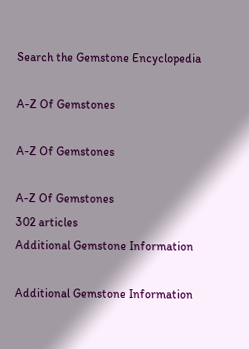Search the Gemstone Encyclopedia

A-Z Of Gemstones

A-Z Of Gemstones

A-Z Of Gemstones
302 articles
Additional Gemstone Information

Additional Gemstone Information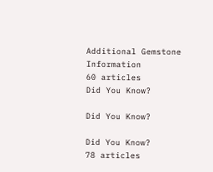Additional Gemstone Information
60 articles
Did You Know?

Did You Know?

Did You Know?
78 articles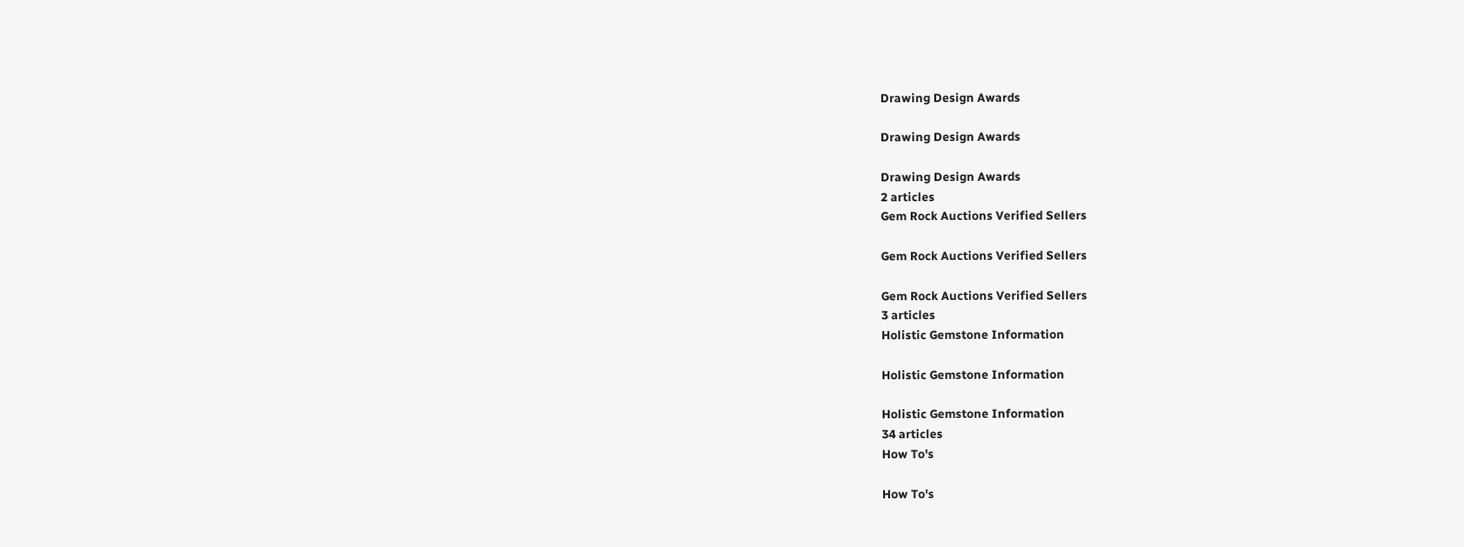Drawing Design Awards

Drawing Design Awards

Drawing Design Awards
2 articles
Gem Rock Auctions Verified Sellers

Gem Rock Auctions Verified Sellers

Gem Rock Auctions Verified Sellers
3 articles
Holistic Gemstone Information

Holistic Gemstone Information

Holistic Gemstone Information
34 articles
How To's

How To's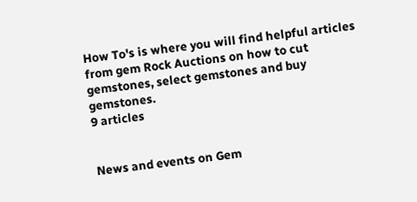How To's is where you will find helpful articles from gem Rock Auctions on how to cut gemstones, select gemstones and buy gemstones.
9 articles


News and events on Gem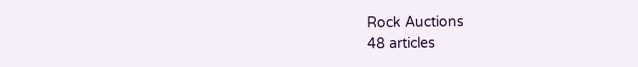Rock Auctions
48 articles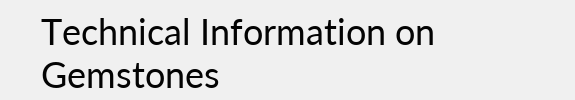Technical Information on Gemstones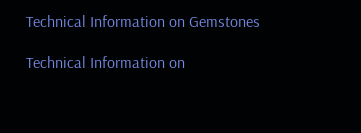Technical Information on Gemstones

Technical Information on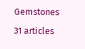Gemstones
31 articles